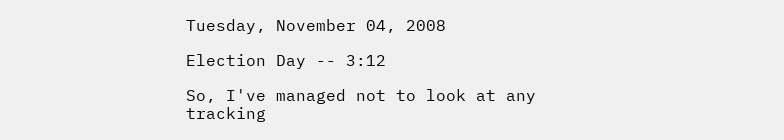Tuesday, November 04, 2008

Election Day -- 3:12

So, I've managed not to look at any tracking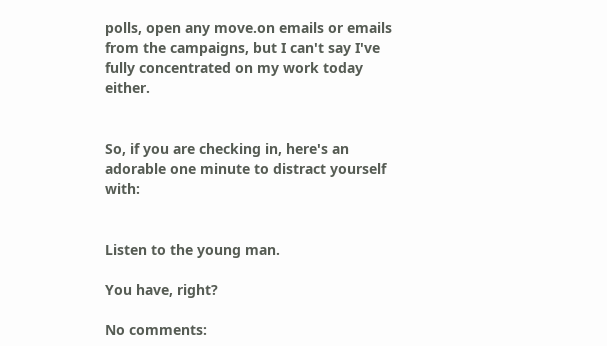polls, open any move.on emails or emails from the campaigns, but I can't say I've fully concentrated on my work today either.


So, if you are checking in, here's an adorable one minute to distract yourself with:


Listen to the young man.

You have, right?

No comments: